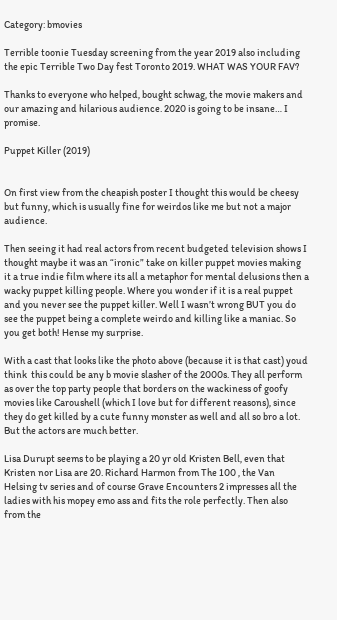Category: bmovies

Terrible toonie Tuesday screening from the year 2019 also including the epic Terrible Two Day fest Toronto 2019. WHAT WAS YOUR FAV?

Thanks to everyone who helped, bought schwag, the movie makers and our amazing and hilarious audience. 2020 is going to be insane… I promise.

Puppet Killer (2019)


On first view from the cheapish poster I thought this would be cheesy but funny, which is usually fine for weirdos like me but not a major audience.

Then seeing it had real actors from recent budgeted television shows I thought maybe it was an “ironic” take on killer puppet movies making it a true indie film where its all a metaphor for mental delusions then a wacky puppet killing people. Where you wonder if it is a real puppet and you never see the puppet killer. Well I wasn’t wrong BUT you do see the puppet being a complete weirdo and killing like a maniac. So you get both! Hense my surprise.

With a cast that looks like the photo above (because it is that cast) youd think  this could be any b movie slasher of the 2000s. They all perform as over the top party people that borders on the wackiness of goofy movies like Caroushell (which I love but for different reasons), since they do get killed by a cute funny monster as well and all so bro a lot. But the actors are much better.

Lisa Durupt seems to be playing a 20 yr old Kristen Bell, even that Kristen nor Lisa are 20. Richard Harmon from The 100 , the Van Helsing tv series and of course Grave Encounters 2 impresses all the ladies with his mopey emo ass and fits the role perfectly. Then also from the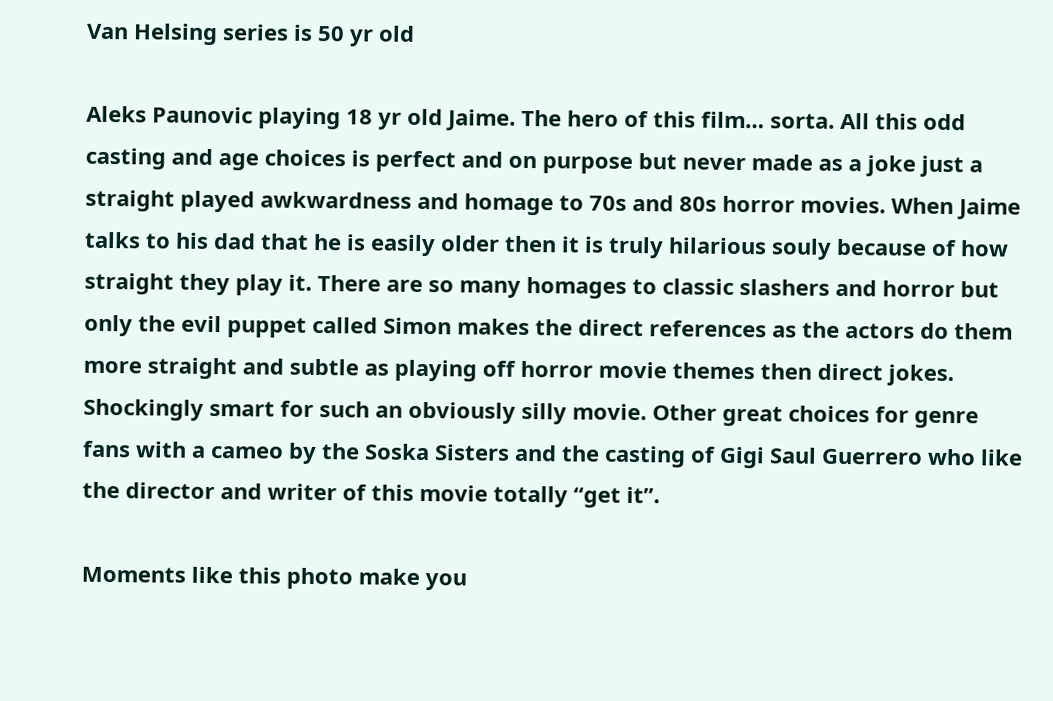Van Helsing series is 50 yr old

Aleks Paunovic playing 18 yr old Jaime. The hero of this film… sorta. All this odd casting and age choices is perfect and on purpose but never made as a joke just a straight played awkwardness and homage to 70s and 80s horror movies. When Jaime talks to his dad that he is easily older then it is truly hilarious souly because of how straight they play it. There are so many homages to classic slashers and horror but only the evil puppet called Simon makes the direct references as the actors do them more straight and subtle as playing off horror movie themes then direct jokes. Shockingly smart for such an obviously silly movie. Other great choices for genre fans with a cameo by the Soska Sisters and the casting of Gigi Saul Guerrero who like the director and writer of this movie totally “get it”.

Moments like this photo make you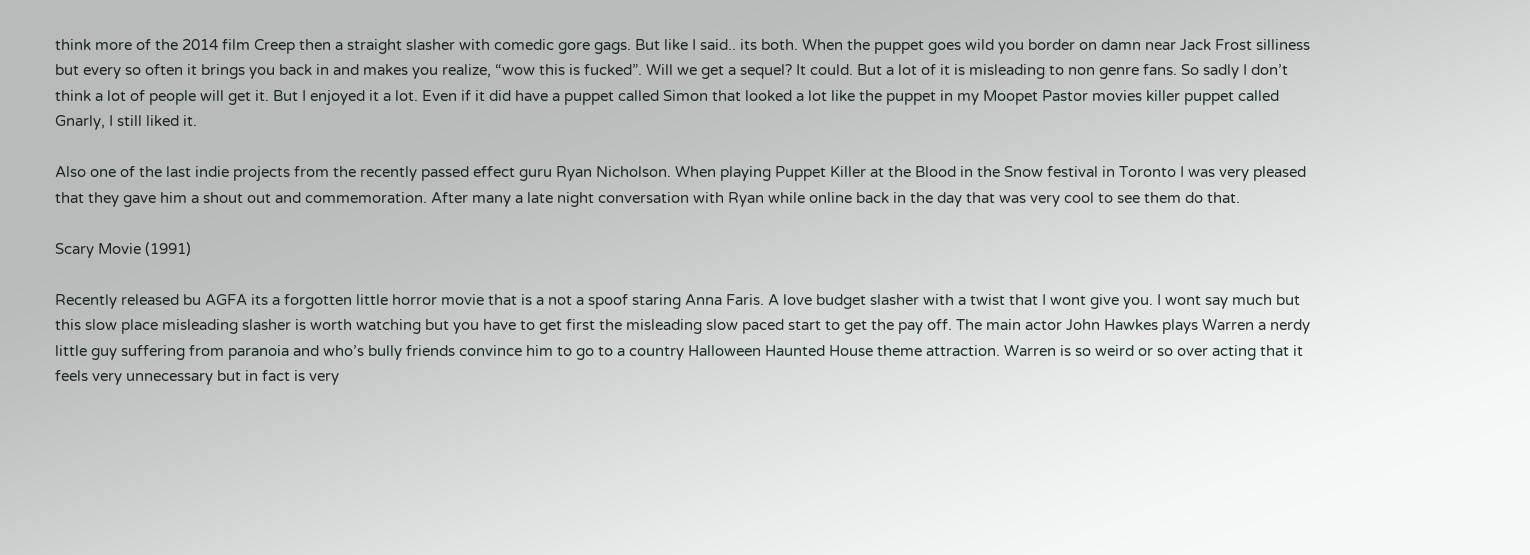think more of the 2014 film Creep then a straight slasher with comedic gore gags. But like I said.. its both. When the puppet goes wild you border on damn near Jack Frost silliness but every so often it brings you back in and makes you realize, “wow this is fucked”. Will we get a sequel? It could. But a lot of it is misleading to non genre fans. So sadly I don’t think a lot of people will get it. But I enjoyed it a lot. Even if it did have a puppet called Simon that looked a lot like the puppet in my Moopet Pastor movies killer puppet called Gnarly, I still liked it.

Also one of the last indie projects from the recently passed effect guru Ryan Nicholson. When playing Puppet Killer at the Blood in the Snow festival in Toronto I was very pleased that they gave him a shout out and commemoration. After many a late night conversation with Ryan while online back in the day that was very cool to see them do that.

Scary Movie (1991)

Recently released bu AGFA its a forgotten little horror movie that is a not a spoof staring Anna Faris. A love budget slasher with a twist that I wont give you. I wont say much but this slow place misleading slasher is worth watching but you have to get first the misleading slow paced start to get the pay off. The main actor John Hawkes plays Warren a nerdy little guy suffering from paranoia and who’s bully friends convince him to go to a country Halloween Haunted House theme attraction. Warren is so weird or so over acting that it feels very unnecessary but in fact is very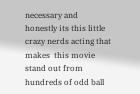necessary and honestly its this little crazy nerds acting that makes  this movie stand out from hundreds of odd ball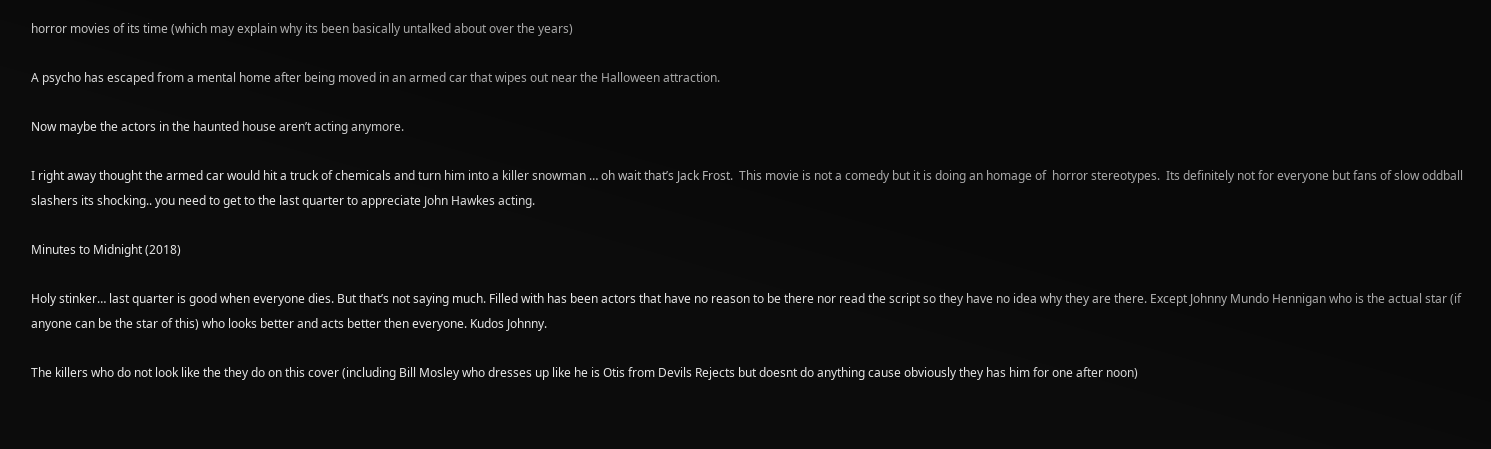horror movies of its time (which may explain why its been basically untalked about over the years)

A psycho has escaped from a mental home after being moved in an armed car that wipes out near the Halloween attraction.

Now maybe the actors in the haunted house aren’t acting anymore.

I right away thought the armed car would hit a truck of chemicals and turn him into a killer snowman … oh wait that’s Jack Frost.  This movie is not a comedy but it is doing an homage of  horror stereotypes.  Its definitely not for everyone but fans of slow oddball slashers its shocking.. you need to get to the last quarter to appreciate John Hawkes acting.

Minutes to Midnight (2018)

Holy stinker… last quarter is good when everyone dies. But that’s not saying much. Filled with has been actors that have no reason to be there nor read the script so they have no idea why they are there. Except Johnny Mundo Hennigan who is the actual star (if anyone can be the star of this) who looks better and acts better then everyone. Kudos Johnny.

The killers who do not look like the they do on this cover (including Bill Mosley who dresses up like he is Otis from Devils Rejects but doesnt do anything cause obviously they has him for one after noon)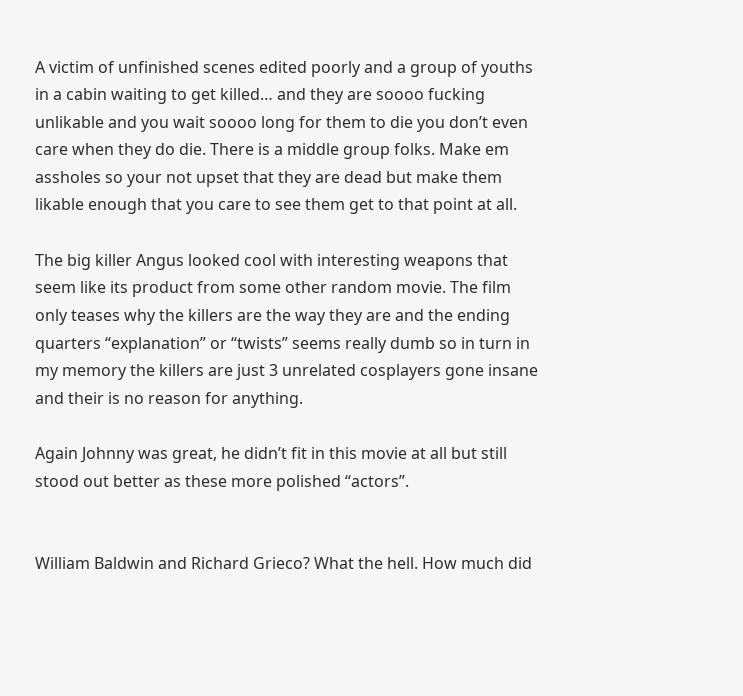A victim of unfinished scenes edited poorly and a group of youths in a cabin waiting to get killed… and they are soooo fucking unlikable and you wait soooo long for them to die you don’t even care when they do die. There is a middle group folks. Make em assholes so your not upset that they are dead but make them likable enough that you care to see them get to that point at all.

The big killer Angus looked cool with interesting weapons that seem like its product from some other random movie. The film only teases why the killers are the way they are and the ending quarters “explanation” or “twists” seems really dumb so in turn in my memory the killers are just 3 unrelated cosplayers gone insane and their is no reason for anything.

Again Johnny was great, he didn’t fit in this movie at all but still stood out better as these more polished “actors”.


William Baldwin and Richard Grieco? What the hell. How much did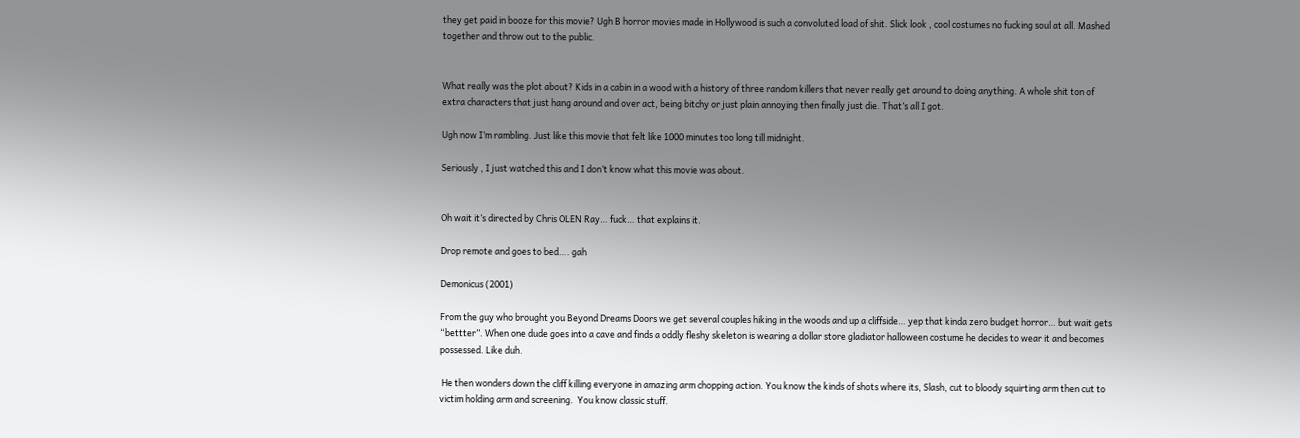they get paid in booze for this movie? Ugh B horror movies made in Hollywood is such a convoluted load of shit. Slick look , cool costumes no fucking soul at all. Mashed together and throw out to the public.


What really was the plot about? Kids in a cabin in a wood with a history of three random killers that never really get around to doing anything. A whole shit ton of extra characters that just hang around and over act, being bitchy or just plain annoying then finally just die. That’s all I got.

Ugh now I’m rambling. Just like this movie that felt like 1000 minutes too long till midnight.

Seriously , I just watched this and I don’t know what this movie was about.


Oh wait it’s directed by Chris OLEN Ray… fuck… that explains it.

Drop remote and goes to bed…. gah

Demonicus (2001)

From the guy who brought you Beyond Dreams Doors we get several couples hiking in the woods and up a cliffside… yep that kinda zero budget horror… but wait gets “bettter”. When one dude goes into a cave and finds a oddly fleshy skeleton is wearing a dollar store gladiator halloween costume he decides to wear it and becomes possessed. Like duh.

 He then wonders down the cliff killing everyone in amazing arm chopping action. You know the kinds of shots where its, Slash, cut to bloody squirting arm then cut to victim holding arm and screening.  You know classic stuff.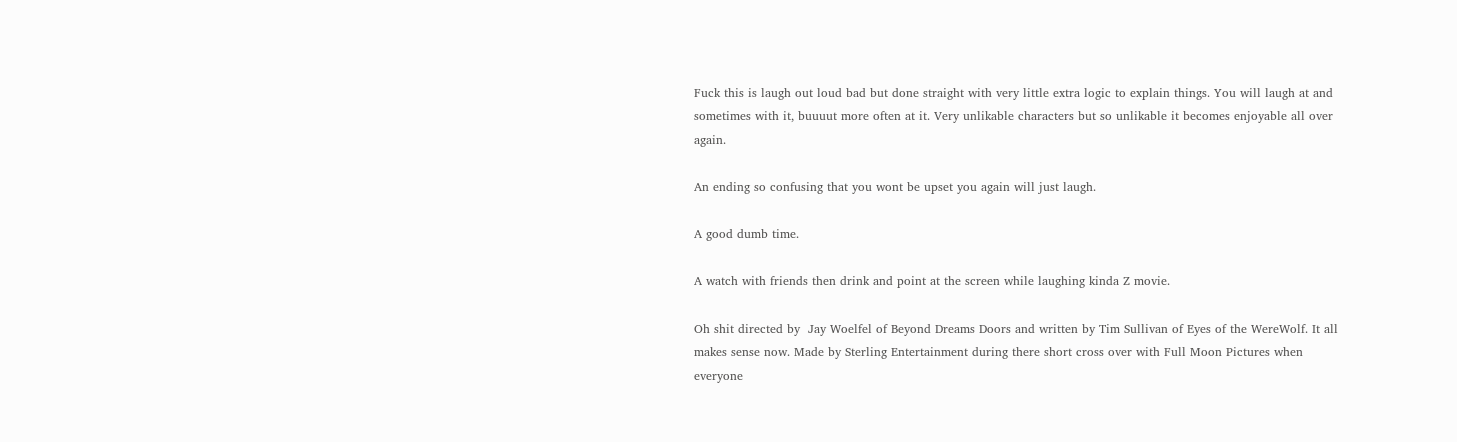Fuck this is laugh out loud bad but done straight with very little extra logic to explain things. You will laugh at and sometimes with it, buuuut more often at it. Very unlikable characters but so unlikable it becomes enjoyable all over again.

An ending so confusing that you wont be upset you again will just laugh.

A good dumb time.

A watch with friends then drink and point at the screen while laughing kinda Z movie.

Oh shit directed by  Jay Woelfel of Beyond Dreams Doors and written by Tim Sullivan of Eyes of the WereWolf. It all makes sense now. Made by Sterling Entertainment during there short cross over with Full Moon Pictures when everyone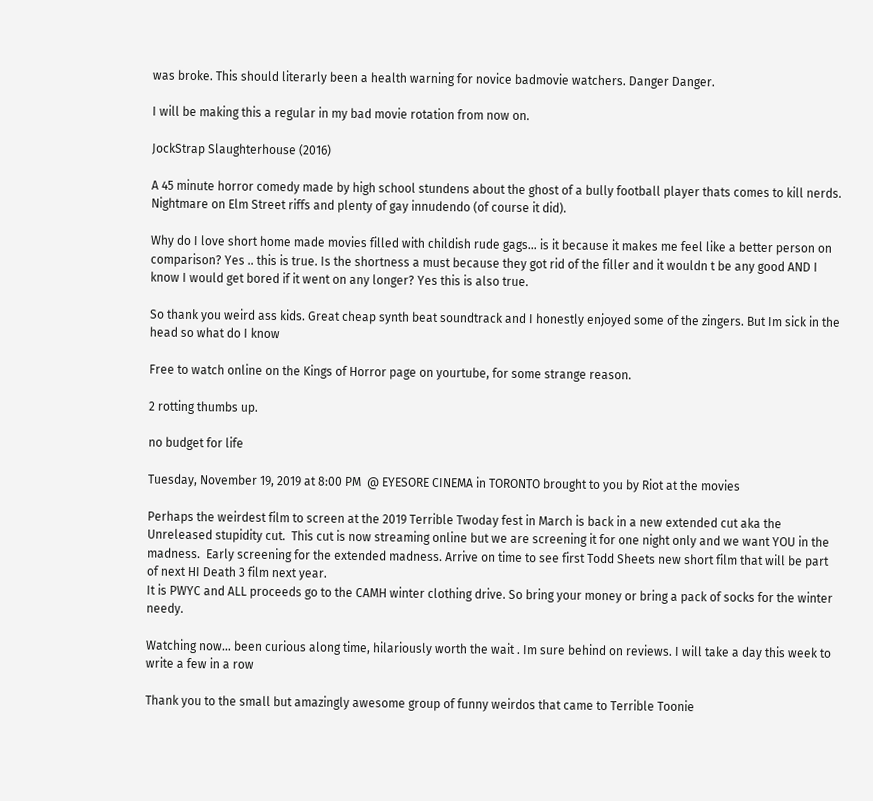was broke. This should literarly been a health warning for novice badmovie watchers. Danger Danger.

I will be making this a regular in my bad movie rotation from now on.

JockStrap Slaughterhouse (2016)

A 45 minute horror comedy made by high school stundens about the ghost of a bully football player thats comes to kill nerds. Nightmare on Elm Street riffs and plenty of gay innudendo (of course it did).

Why do I love short home made movies filled with childish rude gags… is it because it makes me feel like a better person on comparison? Yes .. this is true. Is the shortness a must because they got rid of the filler and it wouldn t be any good AND I know I would get bored if it went on any longer? Yes this is also true.

So thank you weird ass kids. Great cheap synth beat soundtrack and I honestly enjoyed some of the zingers. But Im sick in the head so what do I know

Free to watch online on the Kings of Horror page on yourtube, for some strange reason.

2 rotting thumbs up.

no budget for life

Tuesday, November 19, 2019 at 8:00 PM  @ EYESORE CINEMA in TORONTO brought to you by Riot at the movies

Perhaps the weirdest film to screen at the 2019 Terrible Twoday fest in March is back in a new extended cut aka the Unreleased stupidity cut.  This cut is now streaming online but we are screening it for one night only and we want YOU in the madness.  Early screening for the extended madness. Arrive on time to see first Todd Sheets new short film that will be part of next HI Death 3 film next year.
It is PWYC and ALL proceeds go to the CAMH winter clothing drive. So bring your money or bring a pack of socks for the winter needy.

Watching now… been curious along time, hilariously worth the wait . Im sure behind on reviews. I will take a day this week to write a few in a row

Thank you to the small but amazingly awesome group of funny weirdos that came to Terrible Toonie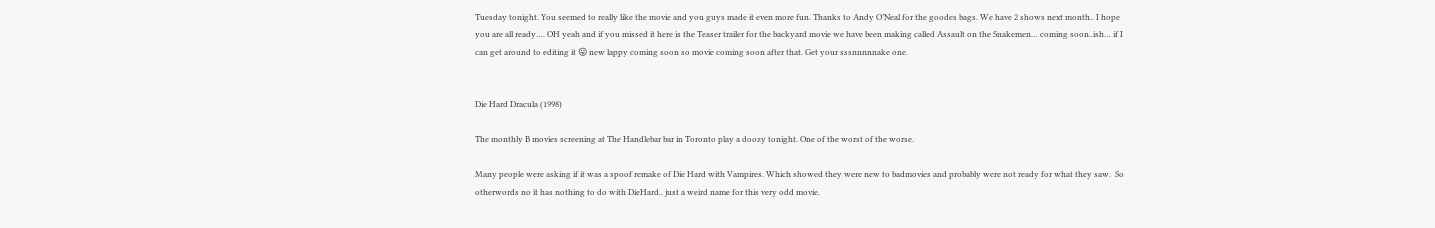Tuesday tonight. You seemed to really like the movie and you guys made it even more fun. Thanks to Andy O’Neal for the goodes bags. We have 2 shows next month.. I hope you are all ready…. OH yeah and if you missed it here is the Teaser trailer for the backyard movie we have been making called Assault on the Snakemen… coming soon..ish… if I can get around to editing it 😛 new lappy coming soon so movie coming soon after that. Get your sssnnnnnake one.


Die Hard Dracula (1998)

The monthly B movies screening at The Handlebar bar in Toronto play a doozy tonight. One of the worst of the worse.

Many people were asking if it was a spoof remake of Die Hard with Vampires. Which showed they were new to badmovies and probably were not ready for what they saw.  So otherwords no it has nothing to do with DieHard.. just a weird name for this very odd movie.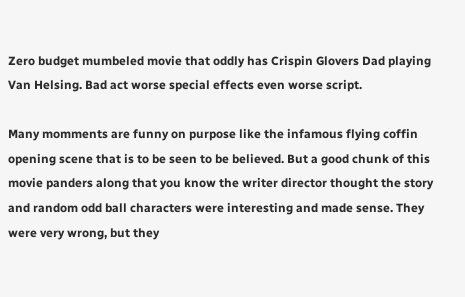Zero budget mumbeled movie that oddly has Crispin Glovers Dad playing Van Helsing. Bad act worse special effects even worse script.

Many momments are funny on purpose like the infamous flying coffin opening scene that is to be seen to be believed. But a good chunk of this movie panders along that you know the writer director thought the story and random odd ball characters were interesting and made sense. They were very wrong, but they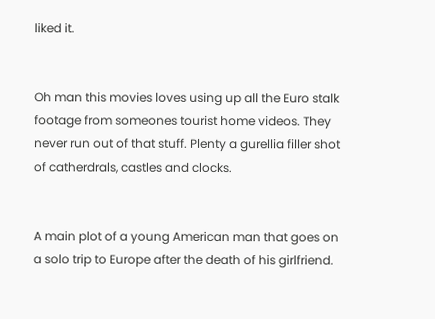liked it.


Oh man this movies loves using up all the Euro stalk footage from someones tourist home videos. They never run out of that stuff. Plenty a gurellia filler shot of catherdrals, castles and clocks.


A main plot of a young American man that goes on a solo trip to Europe after the death of his girlfriend.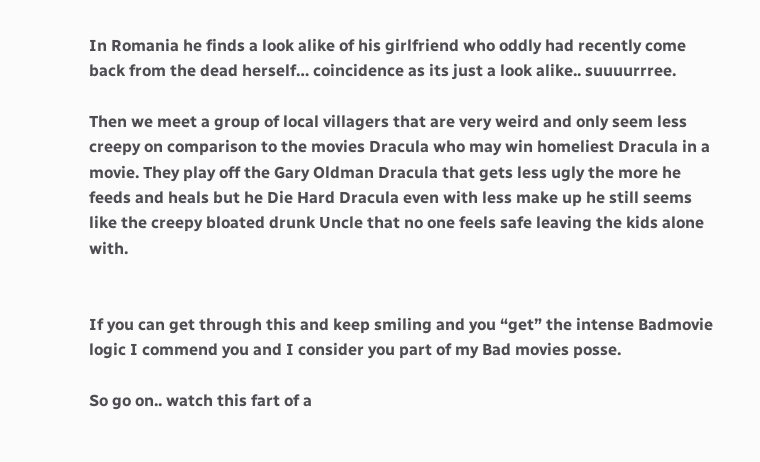In Romania he finds a look alike of his girlfriend who oddly had recently come back from the dead herself… coincidence as its just a look alike.. suuuurrree.

Then we meet a group of local villagers that are very weird and only seem less creepy on comparison to the movies Dracula who may win homeliest Dracula in a movie. They play off the Gary Oldman Dracula that gets less ugly the more he feeds and heals but he Die Hard Dracula even with less make up he still seems like the creepy bloated drunk Uncle that no one feels safe leaving the kids alone with.


If you can get through this and keep smiling and you “get” the intense Badmovie logic I commend you and I consider you part of my Bad movies posse.

So go on.. watch this fart of a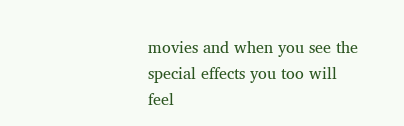movies and when you see the special effects you too will feel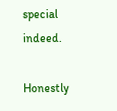special indeed.

Honestly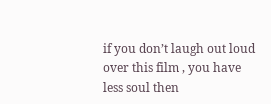if you don’t laugh out loud over this film , you have less soul then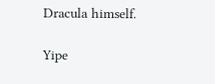Dracula himself.

Yipe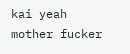kai yeah mother fucker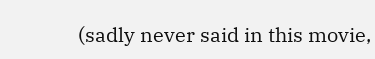(sadly never said in this movie,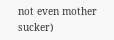not even mother sucker)